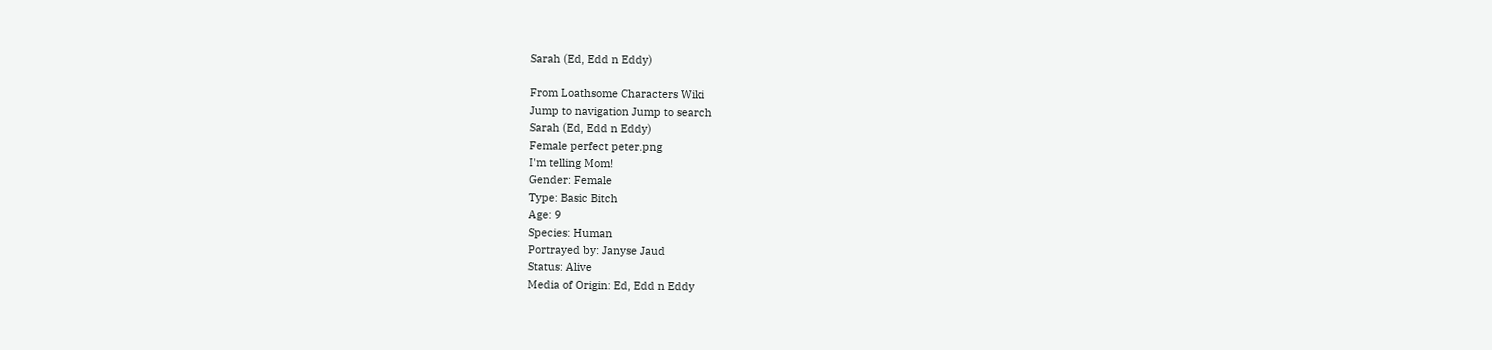Sarah (Ed, Edd n Eddy)

From Loathsome Characters Wiki
Jump to navigation Jump to search
Sarah (Ed, Edd n Eddy)
Female perfect peter.png
I'm telling Mom!
Gender: Female
Type: Basic Bitch
Age: 9
Species: Human
Portrayed by: Janyse Jaud
Status: Alive
Media of Origin: Ed, Edd n Eddy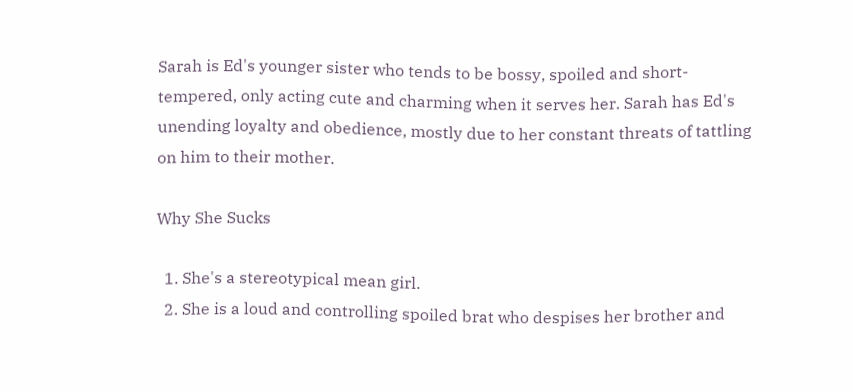Sarah is Ed's younger sister who tends to be bossy, spoiled and short-tempered, only acting cute and charming when it serves her. Sarah has Ed's unending loyalty and obedience, mostly due to her constant threats of tattling on him to their mother.

Why She Sucks

  1. She's a stereotypical mean girl.
  2. She is a loud and controlling spoiled brat who despises her brother and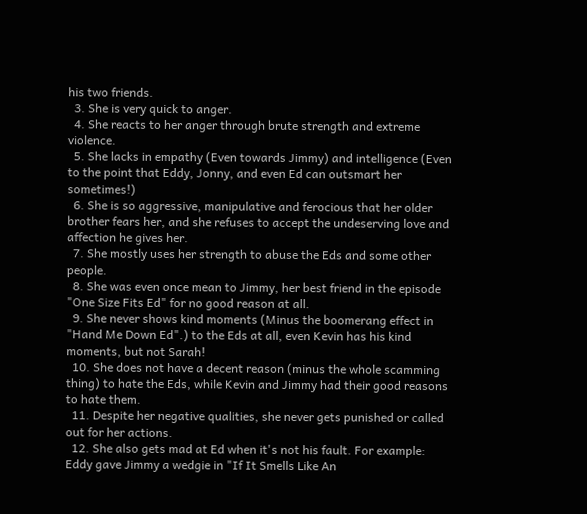his two friends.
  3. She is very quick to anger.
  4. She reacts to her anger through brute strength and extreme violence.
  5. She lacks in empathy (Even towards Jimmy) and intelligence (Even to the point that Eddy, Jonny, and even Ed can outsmart her sometimes!)
  6. She is so aggressive, manipulative and ferocious that her older brother fears her, and she refuses to accept the undeserving love and affection he gives her.
  7. She mostly uses her strength to abuse the Eds and some other people.
  8. She was even once mean to Jimmy, her best friend in the episode "One Size Fits Ed" for no good reason at all.
  9. She never shows kind moments (Minus the boomerang effect in "Hand Me Down Ed".) to the Eds at all, even Kevin has his kind moments, but not Sarah!
  10. She does not have a decent reason (minus the whole scamming thing) to hate the Eds, while Kevin and Jimmy had their good reasons to hate them.
  11. Despite her negative qualities, she never gets punished or called out for her actions.
  12. She also gets mad at Ed when it's not his fault. For example: Eddy gave Jimmy a wedgie in "If It Smells Like An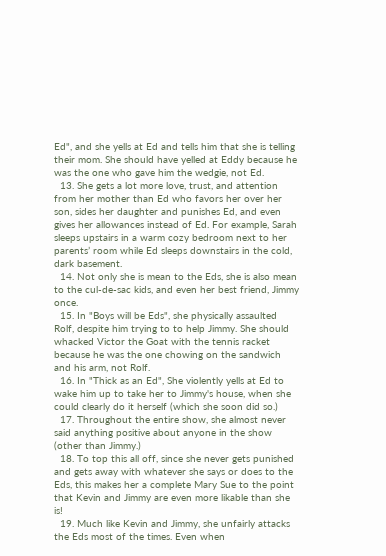Ed", and she yells at Ed and tells him that she is telling their mom. She should have yelled at Eddy because he was the one who gave him the wedgie, not Ed.
  13. She gets a lot more love, trust, and attention from her mother than Ed who favors her over her son, sides her daughter and punishes Ed, and even gives her allowances instead of Ed. For example, Sarah sleeps upstairs in a warm cozy bedroom next to her parents’ room while Ed sleeps downstairs in the cold, dark basement.
  14. Not only she is mean to the Eds, she is also mean to the cul-de-sac kids, and even her best friend, Jimmy once.
  15. In "Boys will be Eds", she physically assaulted Rolf, despite him trying to to help Jimmy. She should whacked Victor the Goat with the tennis racket because he was the one chowing on the sandwich and his arm, not Rolf.
  16. In "Thick as an Ed", She violently yells at Ed to wake him up to take her to Jimmy's house, when she could clearly do it herself (which she soon did so.)
  17. Throughout the entire show, she almost never said anything positive about anyone in the show (other than Jimmy.)
  18. To top this all off, since she never gets punished and gets away with whatever she says or does to the Eds, this makes her a complete Mary Sue to the point that Kevin and Jimmy are even more likable than she is!
  19. Much like Kevin and Jimmy, she unfairly attacks the Eds most of the times. Even when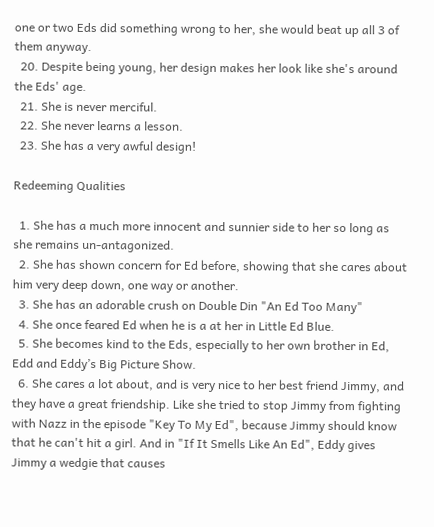one or two Eds did something wrong to her, she would beat up all 3 of them anyway.
  20. Despite being young, her design makes her look like she's around the Eds' age.
  21. She is never merciful.
  22. She never learns a lesson.
  23. She has a very awful design!

Redeeming Qualities

  1. She has a much more innocent and sunnier side to her so long as she remains un-antagonized.
  2. She has shown concern for Ed before, showing that she cares about him very deep down, one way or another.
  3. She has an adorable crush on Double Din "An Ed Too Many"
  4. She once feared Ed when he is a at her in Little Ed Blue.
  5. She becomes kind to the Eds, especially to her own brother in Ed, Edd and Eddy’s Big Picture Show.
  6. She cares a lot about, and is very nice to her best friend Jimmy, and they have a great friendship. Like she tried to stop Jimmy from fighting with Nazz in the episode "Key To My Ed", because Jimmy should know that he can't hit a girl. And in "If It Smells Like An Ed", Eddy gives Jimmy a wedgie that causes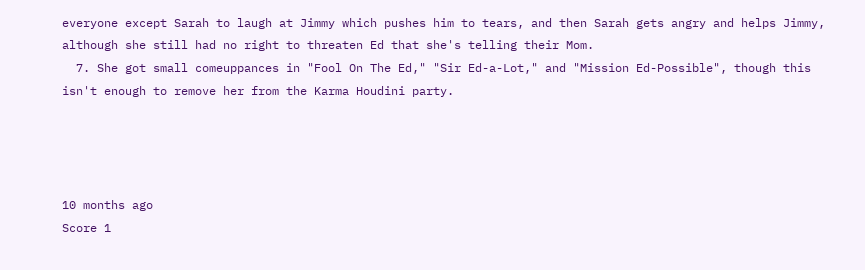everyone except Sarah to laugh at Jimmy which pushes him to tears, and then Sarah gets angry and helps Jimmy, although she still had no right to threaten Ed that she's telling their Mom.
  7. She got small comeuppances in "Fool On The Ed," "Sir Ed-a-Lot," and "Mission Ed-Possible", though this isn't enough to remove her from the Karma Houdini party.




10 months ago
Score 1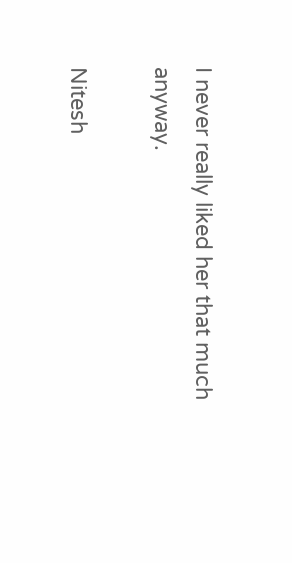I never really liked her that much anyway.

Nitesh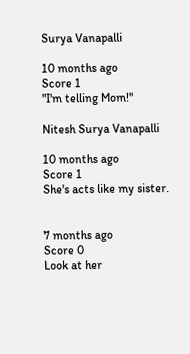Surya Vanapalli

10 months ago
Score 1
"I'm telling Mom!"

Nitesh Surya Vanapalli

10 months ago
Score 1
She's acts like my sister.


7 months ago
Score 0
Look at her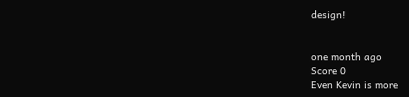design!


one month ago
Score 0
Even Kevin is more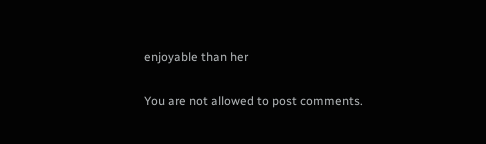enjoyable than her

You are not allowed to post comments.